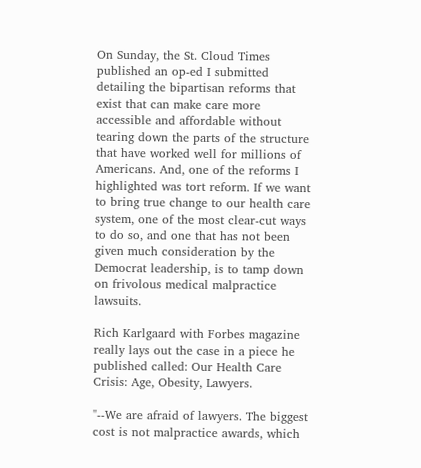On Sunday, the St. Cloud Times published an op-ed I submitted detailing the bipartisan reforms that exist that can make care more accessible and affordable without tearing down the parts of the structure that have worked well for millions of Americans. And, one of the reforms I highlighted was tort reform. If we want to bring true change to our health care system, one of the most clear-cut ways to do so, and one that has not been given much consideration by the Democrat leadership, is to tamp down on frivolous medical malpractice lawsuits.

Rich Karlgaard with Forbes magazine really lays out the case in a piece he published called: Our Health Care Crisis: Age, Obesity, Lawyers.

"--We are afraid of lawyers. The biggest cost is not malpractice awards, which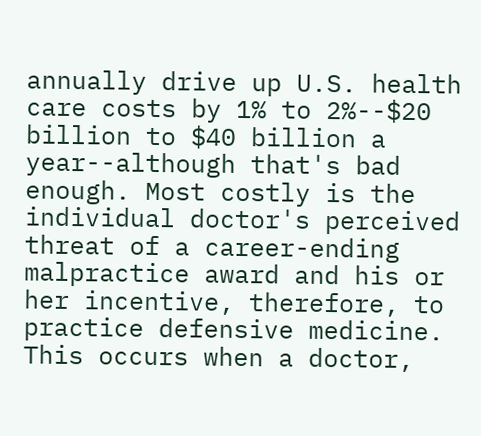annually drive up U.S. health care costs by 1% to 2%--$20 billion to $40 billion a year--although that's bad enough. Most costly is the individual doctor's perceived threat of a career-ending malpractice award and his or her incentive, therefore, to practice defensive medicine. This occurs when a doctor,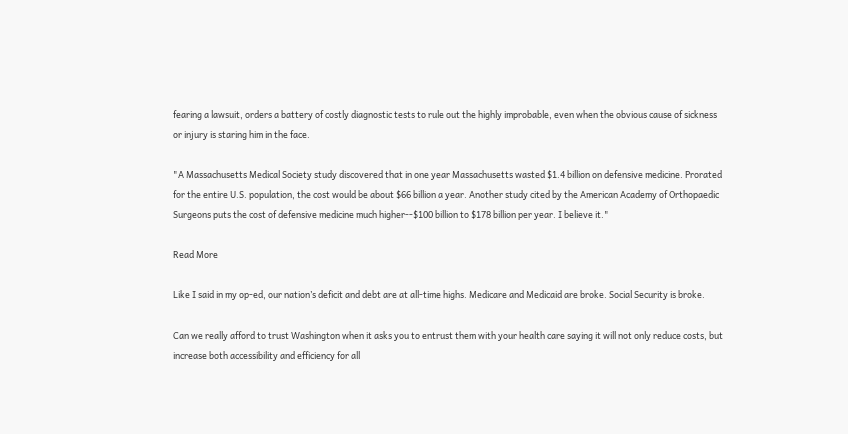fearing a lawsuit, orders a battery of costly diagnostic tests to rule out the highly improbable, even when the obvious cause of sickness or injury is staring him in the face.

"A Massachusetts Medical Society study discovered that in one year Massachusetts wasted $1.4 billion on defensive medicine. Prorated for the entire U.S. population, the cost would be about $66 billion a year. Another study cited by the American Academy of Orthopaedic Surgeons puts the cost of defensive medicine much higher--$100 billion to $178 billion per year. I believe it."

Read More

Like I said in my op-ed, our nation’s deficit and debt are at all-time highs. Medicare and Medicaid are broke. Social Security is broke.

Can we really afford to trust Washington when it asks you to entrust them with your health care saying it will not only reduce costs, but increase both accessibility and efficiency for all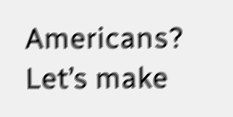Americans? Let’s make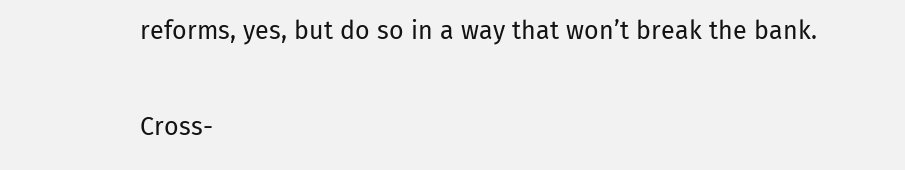reforms, yes, but do so in a way that won’t break the bank.

Cross-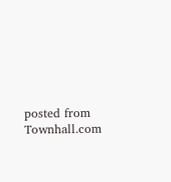posted from Townhall.com